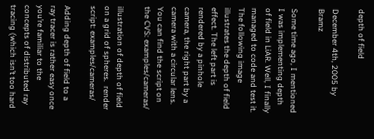depth of field

December 4th, 2005 by Bramz

Some time ago, I mentioned I was implementing depth of field in LiAR. Well, I finally managed to code and test it. The following image illustrates the depth of field effect. The left part is rendered by a pinhole camera, the right part by a camera with a circular lens. You can find the script on the CVS: examples/cameras/

illustration of depth of field on a grid of spheres.  render script: examples/cameras/

Adding depth of field to a ray tracer is rather easy once you’re familiar to the concepts of distributed ray tracing (which isn’t too hard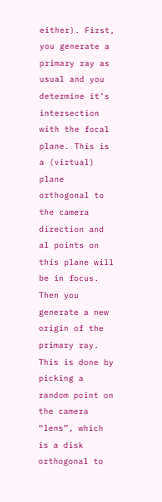either). First, you generate a primary ray as usual and you determine it’s intersection with the focal plane. This is a (virtual) plane orthogonal to the camera direction and al points on this plane will be in focus. Then you generate a new origin of the primary ray. This is done by picking a random point on the camera “lens”, which is a disk orthogonal to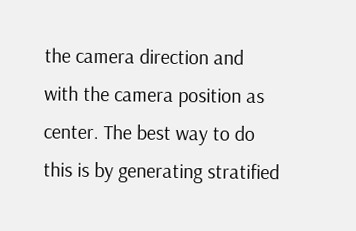the camera direction and with the camera position as center. The best way to do this is by generating stratified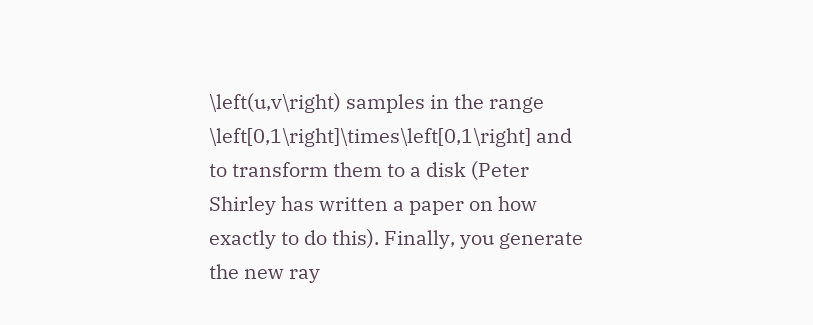\left(u,v\right) samples in the range \left[0,1\right]\times\left[0,1\right] and to transform them to a disk (Peter Shirley has written a paper on how exactly to do this). Finally, you generate the new ray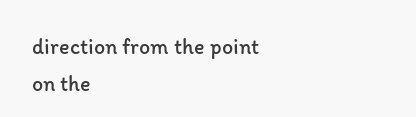direction from the point on the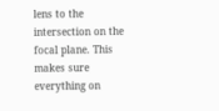lens to the intersection on the focal plane. This makes sure everything on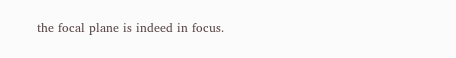the focal plane is indeed in focus.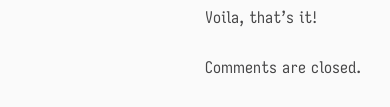Voila, that’s it!

Comments are closed.